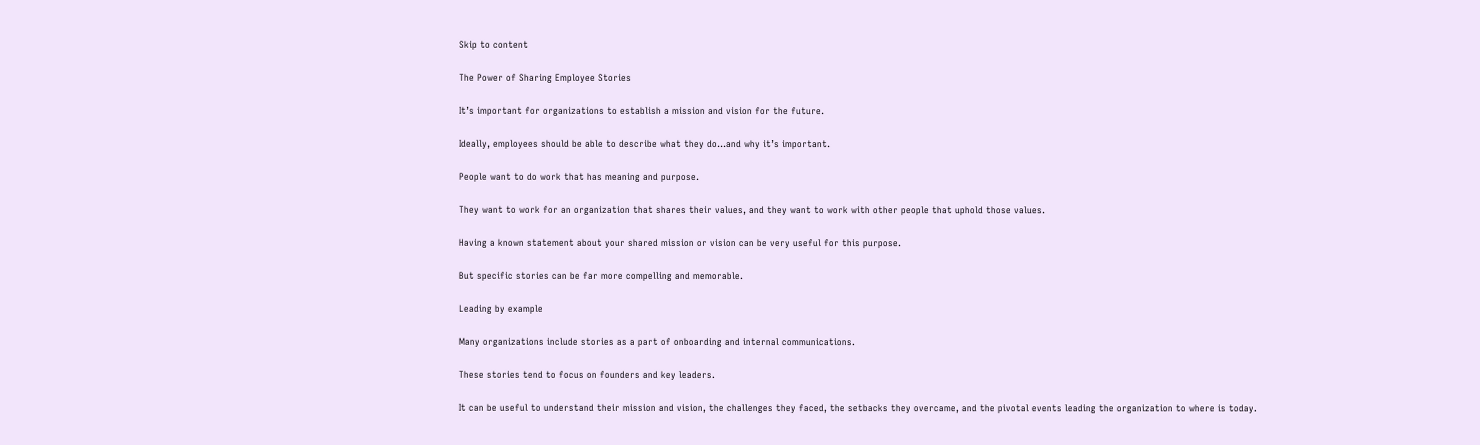Skip to content

The Power of Sharing Employee Stories

It’s important for organizations to establish a mission and vision for the future.

Ideally, employees should be able to describe what they do…and why it’s important.

People want to do work that has meaning and purpose.

They want to work for an organization that shares their values, and they want to work with other people that uphold those values.

Having a known statement about your shared mission or vision can be very useful for this purpose.

But specific stories can be far more compelling and memorable.

Leading by example

Many organizations include stories as a part of onboarding and internal communications.

These stories tend to focus on founders and key leaders.

It can be useful to understand their mission and vision, the challenges they faced, the setbacks they overcame, and the pivotal events leading the organization to where is today.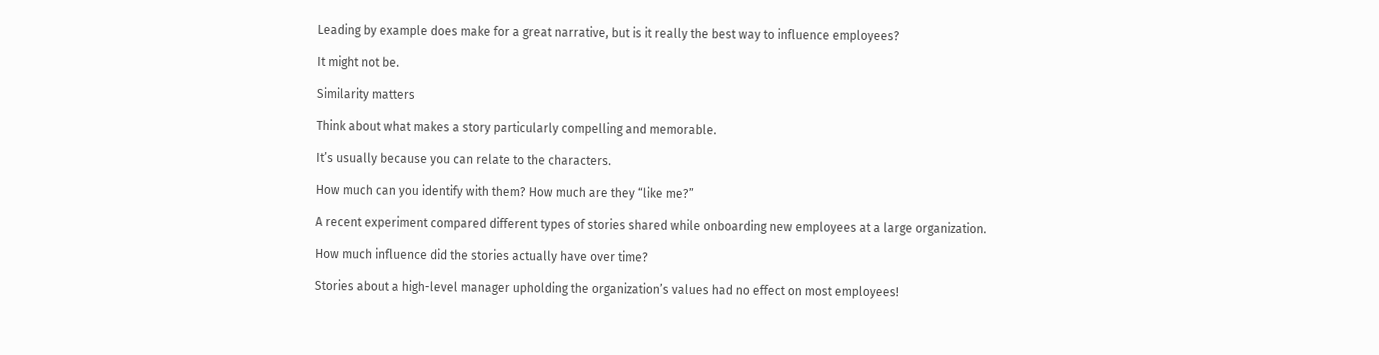Leading by example does make for a great narrative, but is it really the best way to influence employees?

It might not be.

Similarity matters

Think about what makes a story particularly compelling and memorable.

It’s usually because you can relate to the characters.

How much can you identify with them? How much are they “like me?”

A recent experiment compared different types of stories shared while onboarding new employees at a large organization.

How much influence did the stories actually have over time?

Stories about a high-level manager upholding the organization’s values had no effect on most employees!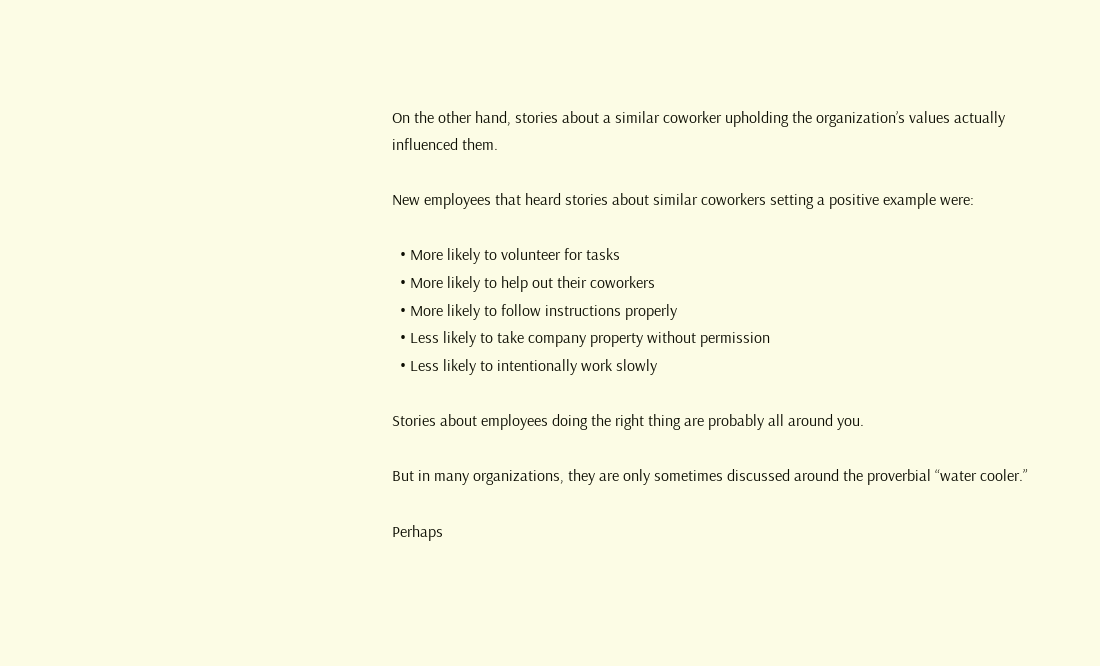On the other hand, stories about a similar coworker upholding the organization’s values actually influenced them.

New employees that heard stories about similar coworkers setting a positive example were:

  • More likely to volunteer for tasks
  • More likely to help out their coworkers
  • More likely to follow instructions properly
  • Less likely to take company property without permission
  • Less likely to intentionally work slowly

Stories about employees doing the right thing are probably all around you.

But in many organizations, they are only sometimes discussed around the proverbial “water cooler.”

Perhaps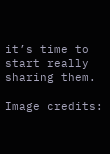it’s time to start really sharing them.

Image credits: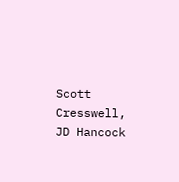Scott Cresswell, JD Hancock